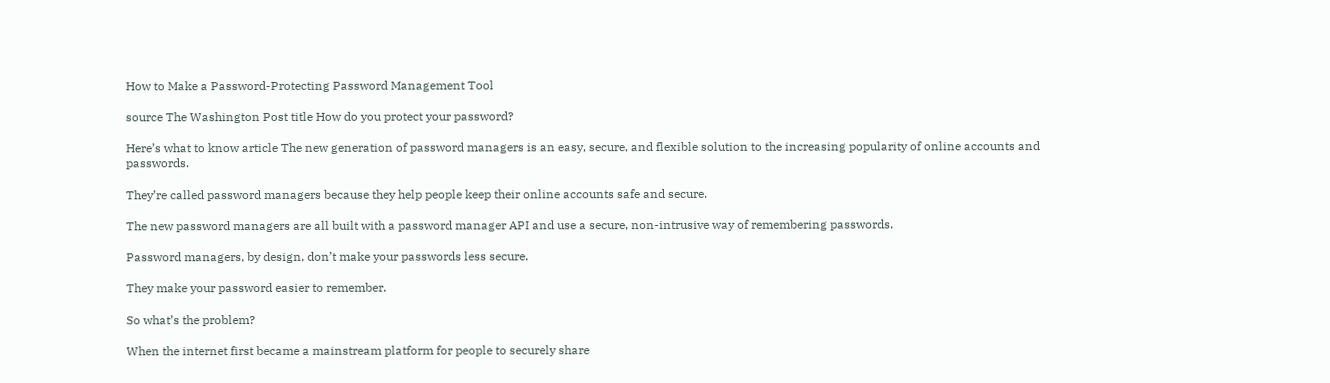How to Make a Password-Protecting Password Management Tool

source The Washington Post title How do you protect your password?

Here’s what to know article The new generation of password managers is an easy, secure, and flexible solution to the increasing popularity of online accounts and passwords.

They’re called password managers because they help people keep their online accounts safe and secure.

The new password managers are all built with a password manager API and use a secure, non-intrusive way of remembering passwords.

Password managers, by design, don’t make your passwords less secure.

They make your password easier to remember.

So what’s the problem?

When the internet first became a mainstream platform for people to securely share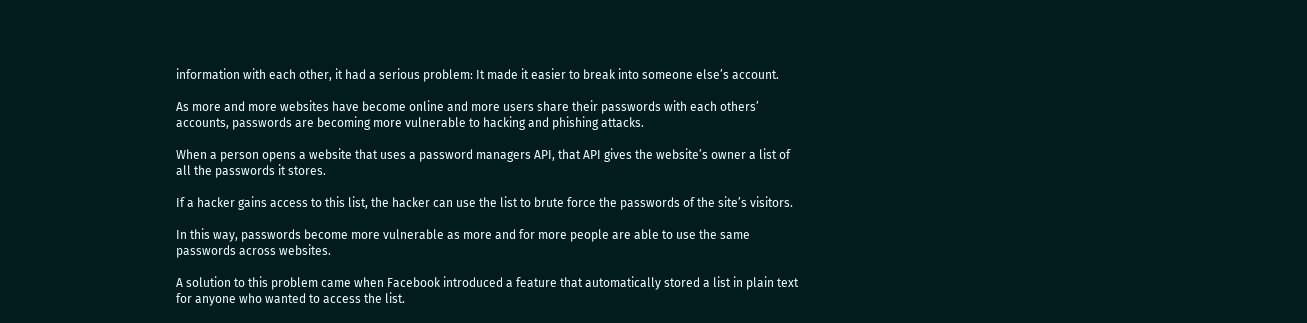information with each other, it had a serious problem: It made it easier to break into someone else’s account.

As more and more websites have become online and more users share their passwords with each others’ accounts, passwords are becoming more vulnerable to hacking and phishing attacks.

When a person opens a website that uses a password managers API, that API gives the website’s owner a list of all the passwords it stores.

If a hacker gains access to this list, the hacker can use the list to brute force the passwords of the site’s visitors.

In this way, passwords become more vulnerable as more and for more people are able to use the same passwords across websites.

A solution to this problem came when Facebook introduced a feature that automatically stored a list in plain text for anyone who wanted to access the list.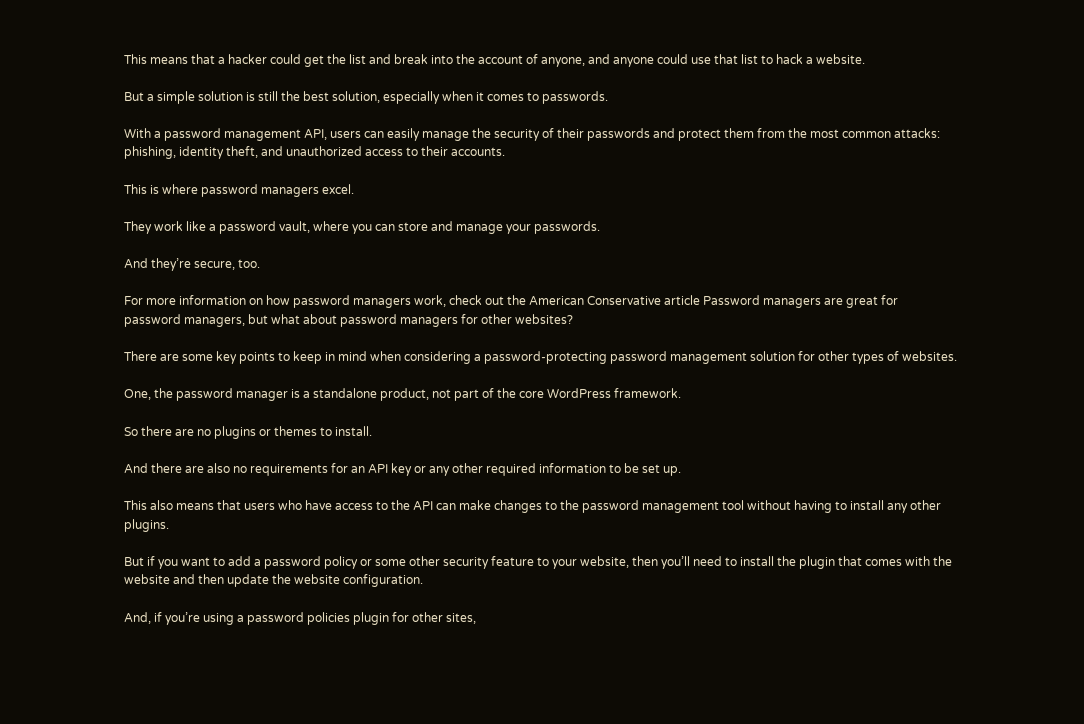This means that a hacker could get the list and break into the account of anyone, and anyone could use that list to hack a website.

But a simple solution is still the best solution, especially when it comes to passwords.

With a password management API, users can easily manage the security of their passwords and protect them from the most common attacks: phishing, identity theft, and unauthorized access to their accounts.

This is where password managers excel.

They work like a password vault, where you can store and manage your passwords.

And they’re secure, too.

For more information on how password managers work, check out the American Conservative article Password managers are great for password managers, but what about password managers for other websites?

There are some key points to keep in mind when considering a password-protecting password management solution for other types of websites.

One, the password manager is a standalone product, not part of the core WordPress framework.

So there are no plugins or themes to install.

And there are also no requirements for an API key or any other required information to be set up.

This also means that users who have access to the API can make changes to the password management tool without having to install any other plugins.

But if you want to add a password policy or some other security feature to your website, then you’ll need to install the plugin that comes with the website and then update the website configuration.

And, if you’re using a password policies plugin for other sites,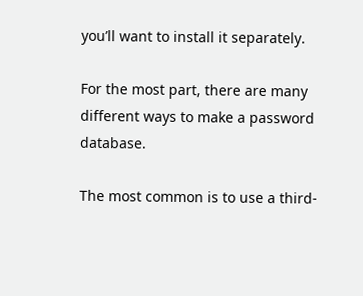you’ll want to install it separately.

For the most part, there are many different ways to make a password database.

The most common is to use a third-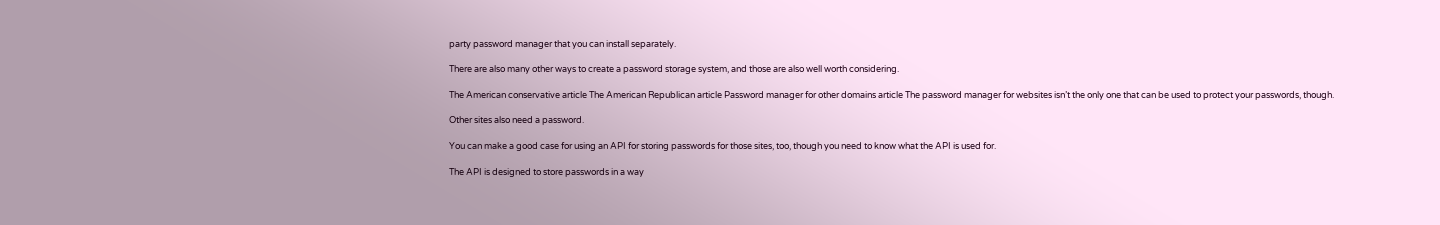party password manager that you can install separately.

There are also many other ways to create a password storage system, and those are also well worth considering.

The American conservative article The American Republican article Password manager for other domains article The password manager for websites isn’t the only one that can be used to protect your passwords, though.

Other sites also need a password.

You can make a good case for using an API for storing passwords for those sites, too, though you need to know what the API is used for.

The API is designed to store passwords in a way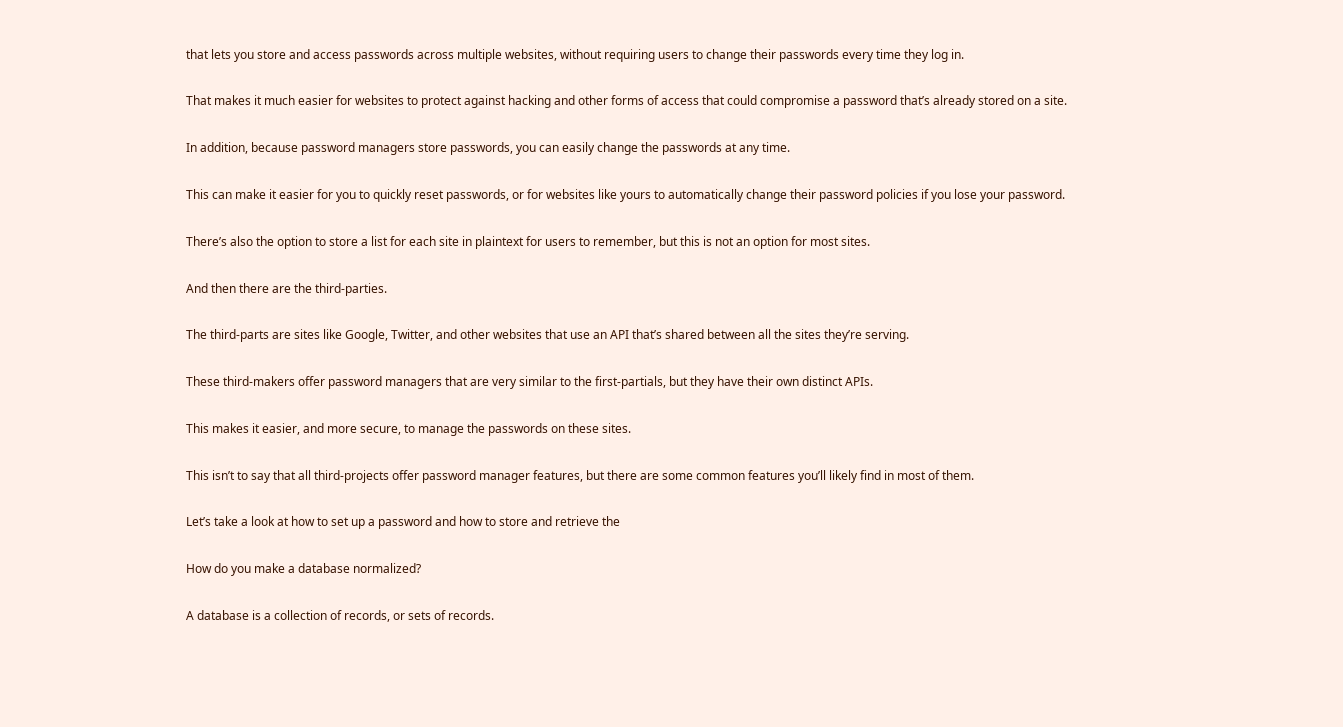that lets you store and access passwords across multiple websites, without requiring users to change their passwords every time they log in.

That makes it much easier for websites to protect against hacking and other forms of access that could compromise a password that’s already stored on a site.

In addition, because password managers store passwords, you can easily change the passwords at any time.

This can make it easier for you to quickly reset passwords, or for websites like yours to automatically change their password policies if you lose your password.

There’s also the option to store a list for each site in plaintext for users to remember, but this is not an option for most sites.

And then there are the third-parties.

The third-parts are sites like Google, Twitter, and other websites that use an API that’s shared between all the sites they’re serving.

These third-makers offer password managers that are very similar to the first-partials, but they have their own distinct APIs.

This makes it easier, and more secure, to manage the passwords on these sites.

This isn’t to say that all third-projects offer password manager features, but there are some common features you’ll likely find in most of them.

Let’s take a look at how to set up a password and how to store and retrieve the

How do you make a database normalized?

A database is a collection of records, or sets of records.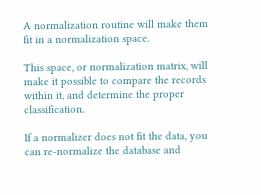A normalization routine will make them fit in a normalization space.

This space, or normalization matrix, will make it possible to compare the records within it, and determine the proper classification.

If a normalizer does not fit the data, you can re-normalize the database and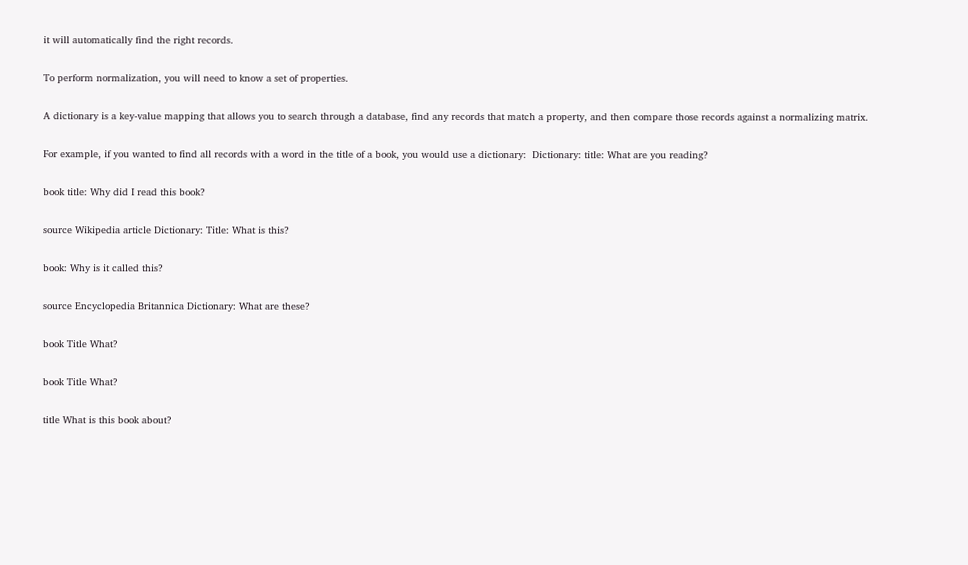it will automatically find the right records.

To perform normalization, you will need to know a set of properties.

A dictionary is a key-value mapping that allows you to search through a database, find any records that match a property, and then compare those records against a normalizing matrix.

For example, if you wanted to find all records with a word in the title of a book, you would use a dictionary:  Dictionary: title: What are you reading?

book title: Why did I read this book?

source Wikipedia article Dictionary: Title: What is this?

book: Why is it called this?

source Encyclopedia Britannica Dictionary: What are these?

book Title What?

book Title What?

title What is this book about?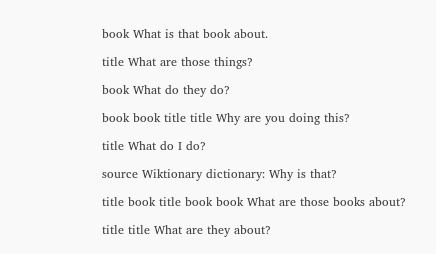book What is that book about.

title What are those things?

book What do they do?

book book title title Why are you doing this?

title What do I do?

source Wiktionary dictionary: Why is that?

title book title book book What are those books about?

title title What are they about?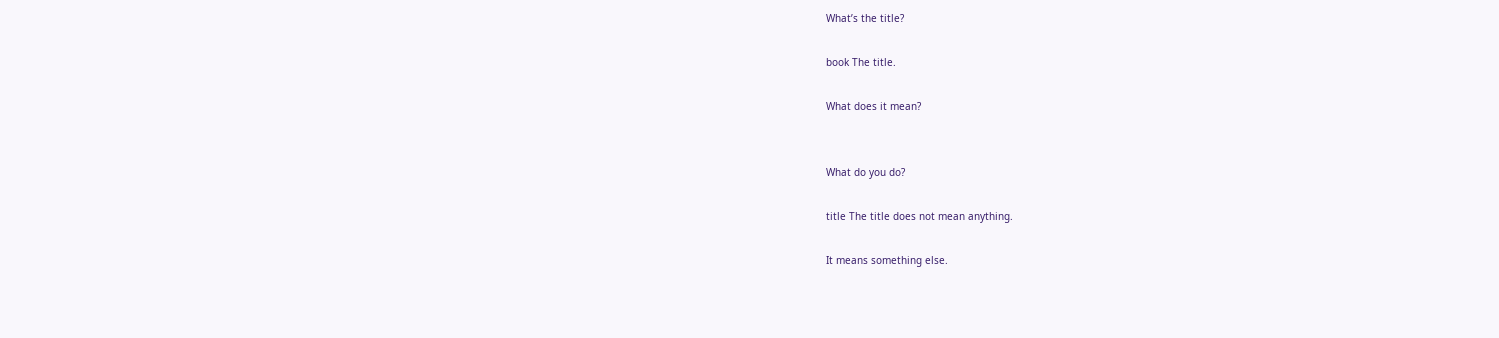What’s the title?

book The title.

What does it mean?


What do you do?

title The title does not mean anything.

It means something else.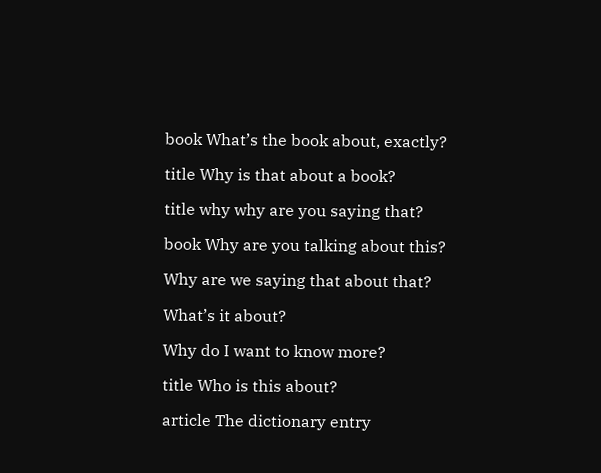book What’s the book about, exactly?

title Why is that about a book?

title why why are you saying that?

book Why are you talking about this?

Why are we saying that about that?

What’s it about?

Why do I want to know more?

title Who is this about?

article The dictionary entry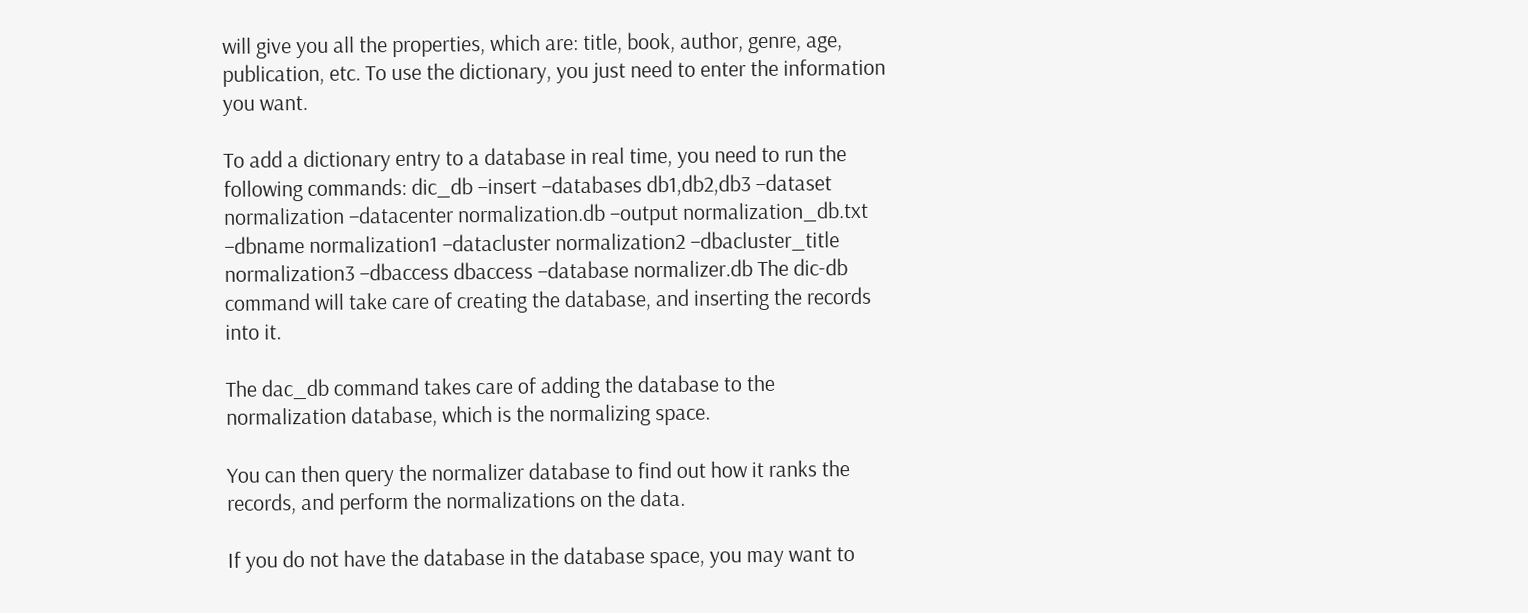will give you all the properties, which are: title, book, author, genre, age, publication, etc. To use the dictionary, you just need to enter the information you want.

To add a dictionary entry to a database in real time, you need to run the following commands: dic_db –insert –databases db1,db2,db3 –dataset normalization –datacenter normalization.db –output normalization_db.txt –dbname normalization1 –datacluster normalization2 –dbacluster_title normalization3 –dbaccess dbaccess –database normalizer.db The dic-db command will take care of creating the database, and inserting the records into it.

The dac_db command takes care of adding the database to the normalization database, which is the normalizing space.

You can then query the normalizer database to find out how it ranks the records, and perform the normalizations on the data.

If you do not have the database in the database space, you may want to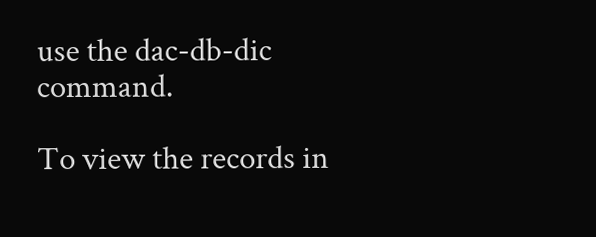use the dac-db-dic command.

To view the records in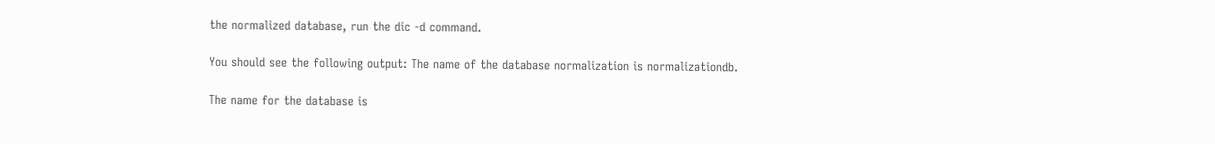the normalized database, run the dic -d command.

You should see the following output: The name of the database normalization is normalizationdb.

The name for the database is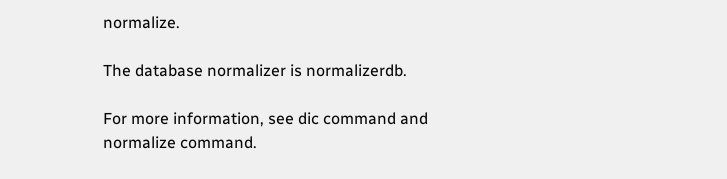normalize.

The database normalizer is normalizerdb.

For more information, see dic command and normalize command.